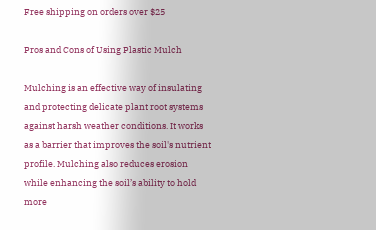Free shipping on orders over $25

Pros and Cons of Using Plastic Mulch

Mulching is an effective way of insulating and protecting delicate plant root systems against harsh weather conditions. It works as a barrier that improves the soil's nutrient profile. Mulching also reduces erosion while enhancing the soil’s ability to hold more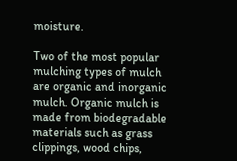moisture.

Two of the most popular mulching types of mulch are organic and inorganic mulch. Organic mulch is made from biodegradable materials such as grass clippings, wood chips,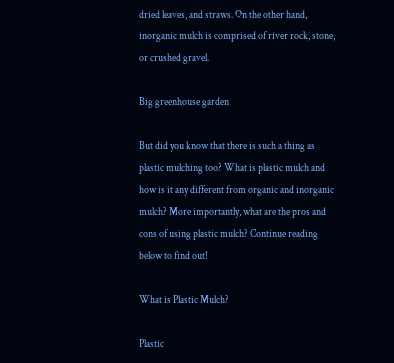dried leaves, and straws. On the other hand, inorganic mulch is comprised of river rock, stone, or crushed gravel.

Big greenhouse garden

But did you know that there is such a thing as plastic mulching too? What is plastic mulch and how is it any different from organic and inorganic mulch? More importantly, what are the pros and cons of using plastic mulch? Continue reading below to find out!

What is Plastic Mulch?

Plastic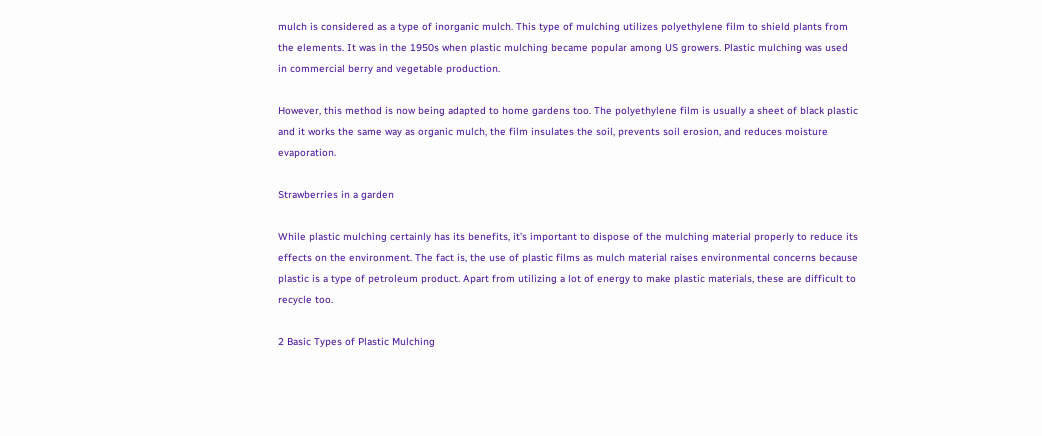mulch is considered as a type of inorganic mulch. This type of mulching utilizes polyethylene film to shield plants from the elements. It was in the 1950s when plastic mulching became popular among US growers. Plastic mulching was used in commercial berry and vegetable production.

However, this method is now being adapted to home gardens too. The polyethylene film is usually a sheet of black plastic and it works the same way as organic mulch, the film insulates the soil, prevents soil erosion, and reduces moisture evaporation.

Strawberries in a garden

While plastic mulching certainly has its benefits, it’s important to dispose of the mulching material properly to reduce its effects on the environment. The fact is, the use of plastic films as mulch material raises environmental concerns because plastic is a type of petroleum product. Apart from utilizing a lot of energy to make plastic materials, these are difficult to recycle too.

2 Basic Types of Plastic Mulching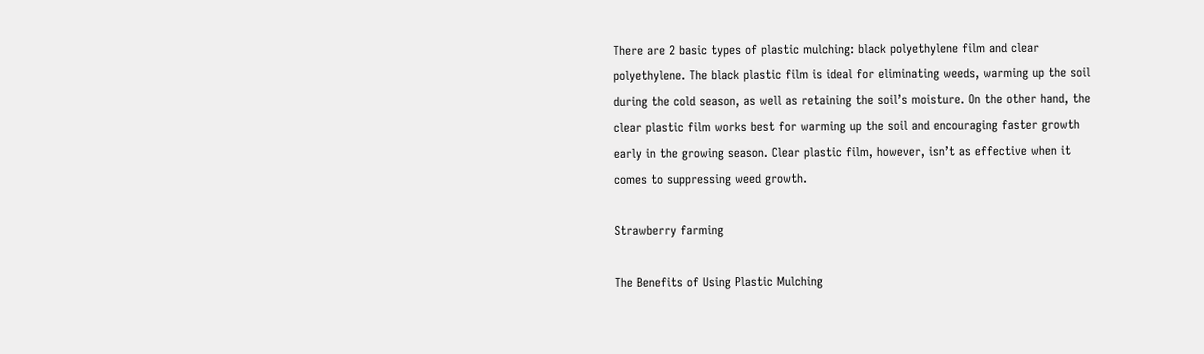There are 2 basic types of plastic mulching: black polyethylene film and clear polyethylene. The black plastic film is ideal for eliminating weeds, warming up the soil during the cold season, as well as retaining the soil’s moisture. On the other hand, the clear plastic film works best for warming up the soil and encouraging faster growth early in the growing season. Clear plastic film, however, isn’t as effective when it comes to suppressing weed growth.

Strawberry farming

The Benefits of Using Plastic Mulching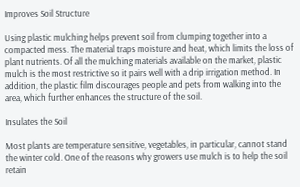Improves Soil Structure

Using plastic mulching helps prevent soil from clumping together into a compacted mess. The material traps moisture and heat, which limits the loss of plant nutrients. Of all the mulching materials available on the market, plastic mulch is the most restrictive so it pairs well with a drip irrigation method. In addition, the plastic film discourages people and pets from walking into the area, which further enhances the structure of the soil.

Insulates the Soil

Most plants are temperature sensitive, vegetables, in particular, cannot stand the winter cold. One of the reasons why growers use mulch is to help the soil retain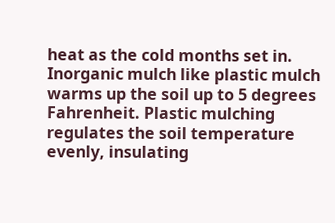heat as the cold months set in. Inorganic mulch like plastic mulch warms up the soil up to 5 degrees Fahrenheit. Plastic mulching regulates the soil temperature evenly, insulating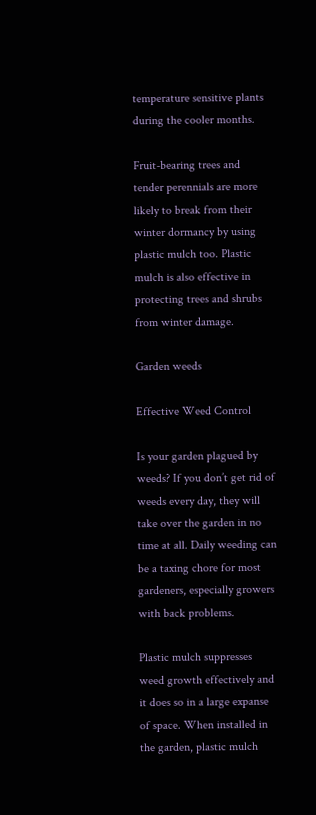temperature sensitive plants during the cooler months.

Fruit-bearing trees and tender perennials are more likely to break from their winter dormancy by using plastic mulch too. Plastic mulch is also effective in protecting trees and shrubs from winter damage.

Garden weeds

Effective Weed Control

Is your garden plagued by weeds? If you don’t get rid of weeds every day, they will take over the garden in no time at all. Daily weeding can be a taxing chore for most gardeners, especially growers with back problems.

Plastic mulch suppresses weed growth effectively and it does so in a large expanse of space. When installed in the garden, plastic mulch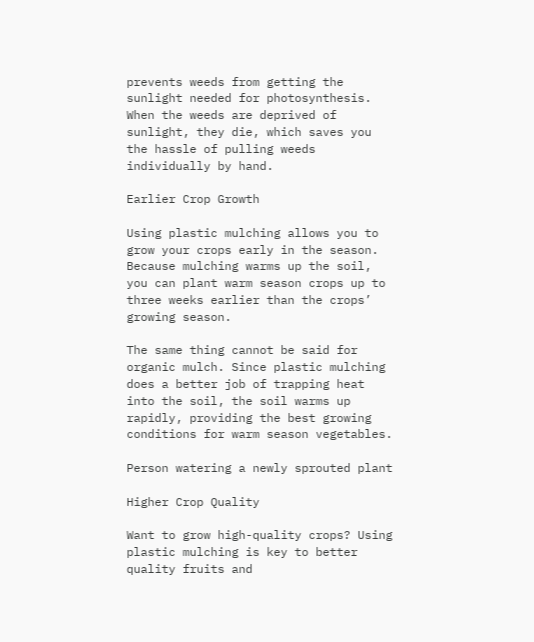prevents weeds from getting the sunlight needed for photosynthesis. When the weeds are deprived of sunlight, they die, which saves you the hassle of pulling weeds individually by hand.

Earlier Crop Growth

Using plastic mulching allows you to grow your crops early in the season. Because mulching warms up the soil, you can plant warm season crops up to three weeks earlier than the crops’ growing season.

The same thing cannot be said for organic mulch. Since plastic mulching does a better job of trapping heat into the soil, the soil warms up rapidly, providing the best growing conditions for warm season vegetables.

Person watering a newly sprouted plant

Higher Crop Quality

Want to grow high-quality crops? Using plastic mulching is key to better quality fruits and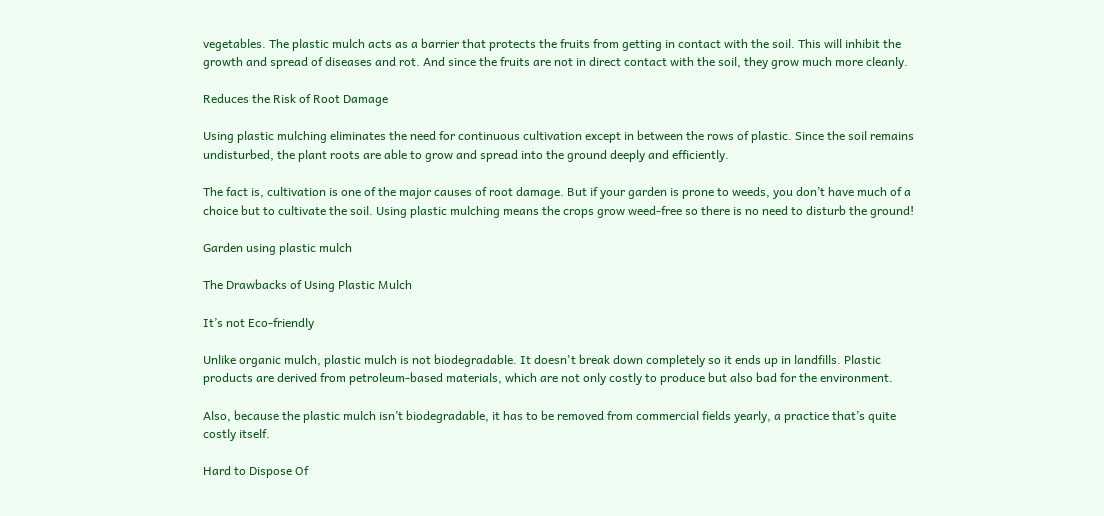vegetables. The plastic mulch acts as a barrier that protects the fruits from getting in contact with the soil. This will inhibit the growth and spread of diseases and rot. And since the fruits are not in direct contact with the soil, they grow much more cleanly.

Reduces the Risk of Root Damage

Using plastic mulching eliminates the need for continuous cultivation except in between the rows of plastic. Since the soil remains undisturbed, the plant roots are able to grow and spread into the ground deeply and efficiently.

The fact is, cultivation is one of the major causes of root damage. But if your garden is prone to weeds, you don’t have much of a choice but to cultivate the soil. Using plastic mulching means the crops grow weed-free so there is no need to disturb the ground!

Garden using plastic mulch

The Drawbacks of Using Plastic Mulch

It’s not Eco-friendly

Unlike organic mulch, plastic mulch is not biodegradable. It doesn't break down completely so it ends up in landfills. Plastic products are derived from petroleum-based materials, which are not only costly to produce but also bad for the environment.

Also, because the plastic mulch isn’t biodegradable, it has to be removed from commercial fields yearly, a practice that’s quite costly itself.

Hard to Dispose Of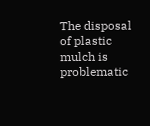The disposal of plastic mulch is problematic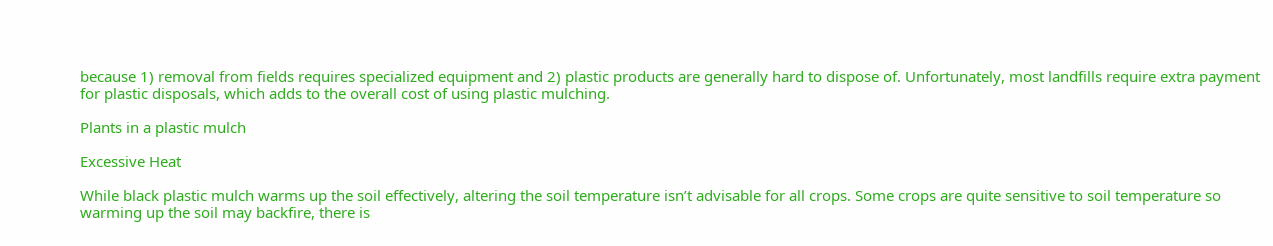because 1) removal from fields requires specialized equipment and 2) plastic products are generally hard to dispose of. Unfortunately, most landfills require extra payment for plastic disposals, which adds to the overall cost of using plastic mulching.

Plants in a plastic mulch

Excessive Heat

While black plastic mulch warms up the soil effectively, altering the soil temperature isn’t advisable for all crops. Some crops are quite sensitive to soil temperature so warming up the soil may backfire, there is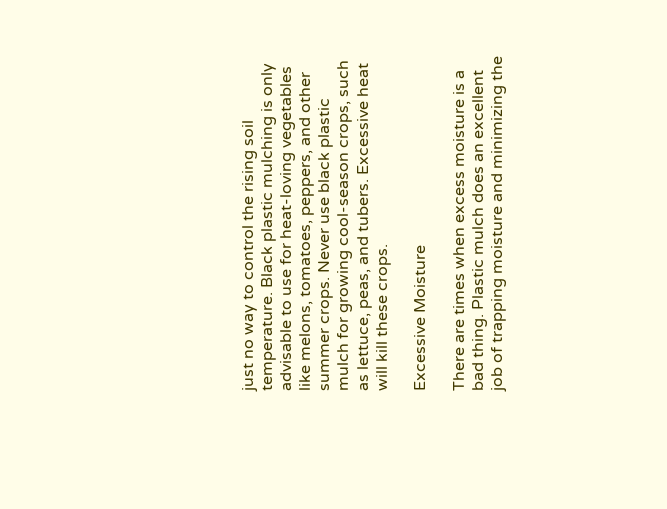just no way to control the rising soil temperature. Black plastic mulching is only advisable to use for heat-loving vegetables like melons, tomatoes, peppers, and other summer crops. Never use black plastic mulch for growing cool-season crops, such as lettuce, peas, and tubers. Excessive heat will kill these crops.

Excessive Moisture

There are times when excess moisture is a bad thing. Plastic mulch does an excellent job of trapping moisture and minimizing the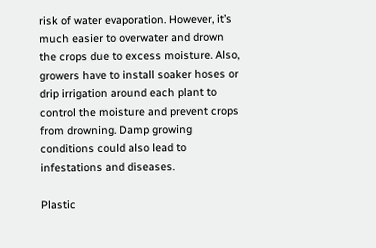risk of water evaporation. However, it’s much easier to overwater and drown the crops due to excess moisture. Also, growers have to install soaker hoses or drip irrigation around each plant to control the moisture and prevent crops from drowning. Damp growing conditions could also lead to infestations and diseases.

Plastic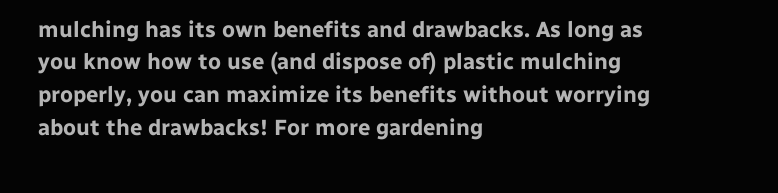mulching has its own benefits and drawbacks. As long as you know how to use (and dispose of) plastic mulching properly, you can maximize its benefits without worrying about the drawbacks! For more gardening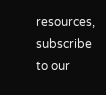resources, subscribe to our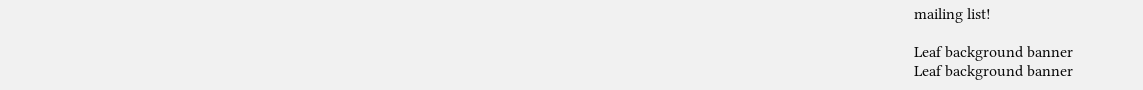mailing list!

Leaf background banner
Leaf background banner